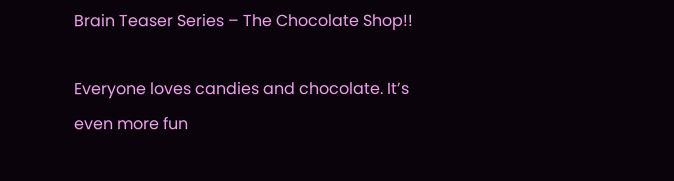Brain Teaser Series – The Chocolate Shop!!

Everyone loves candies and chocolate. It’s even more fun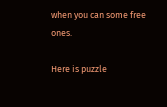when you can some free ones.

Here is puzzle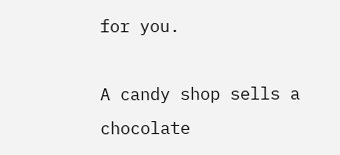for you.

A candy shop sells a chocolate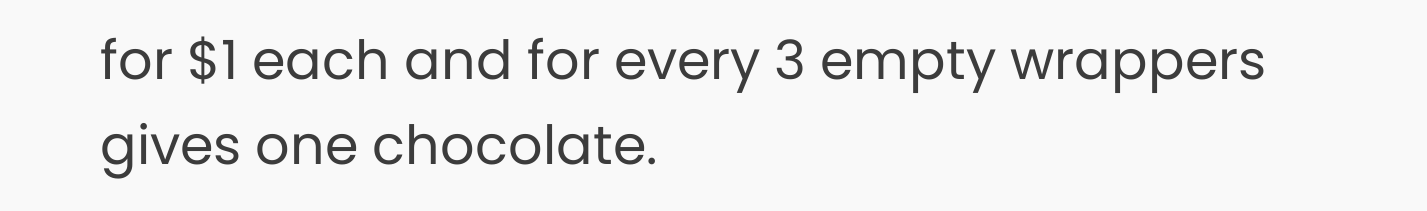for $1 each and for every 3 empty wrappers gives one chocolate.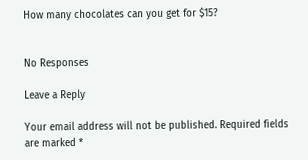How many chocolates can you get for $15?


No Responses

Leave a Reply

Your email address will not be published. Required fields are marked *